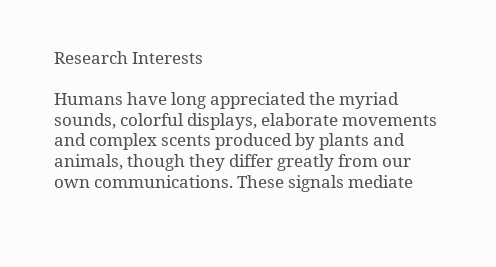Research Interests

Humans have long appreciated the myriad sounds, colorful displays, elaborate movements and complex scents produced by plants and animals, though they differ greatly from our own communications. These signals mediate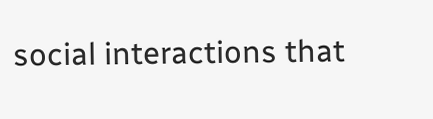social interactions that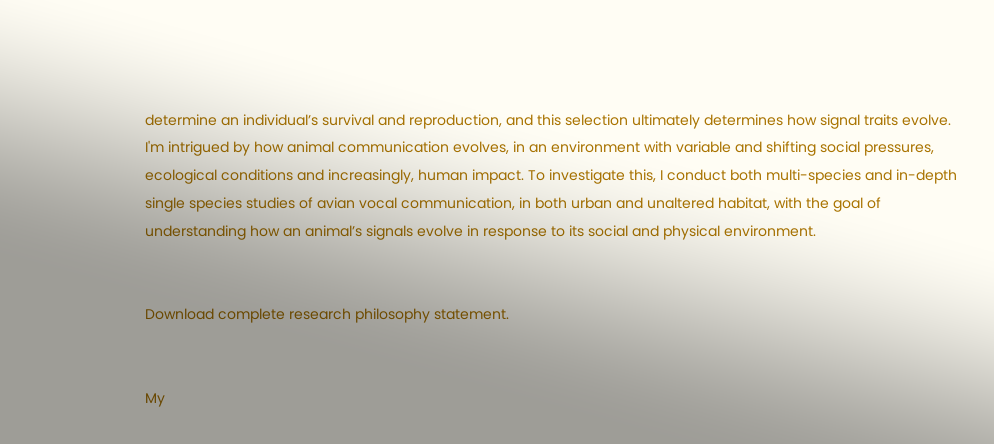determine an individual’s survival and reproduction, and this selection ultimately determines how signal traits evolve. I'm intrigued by how animal communication evolves, in an environment with variable and shifting social pressures, ecological conditions and increasingly, human impact. To investigate this, I conduct both multi-species and in-depth single species studies of avian vocal communication, in both urban and unaltered habitat, with the goal of understanding how an animal’s signals evolve in response to its social and physical environment.


Download complete research philosophy statement.


My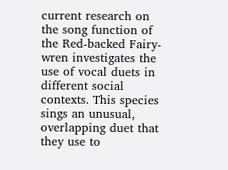current research on the song function of the Red-backed Fairy-wren investigates the use of vocal duets in different social contexts. This species sings an unusual, overlapping duet that they use to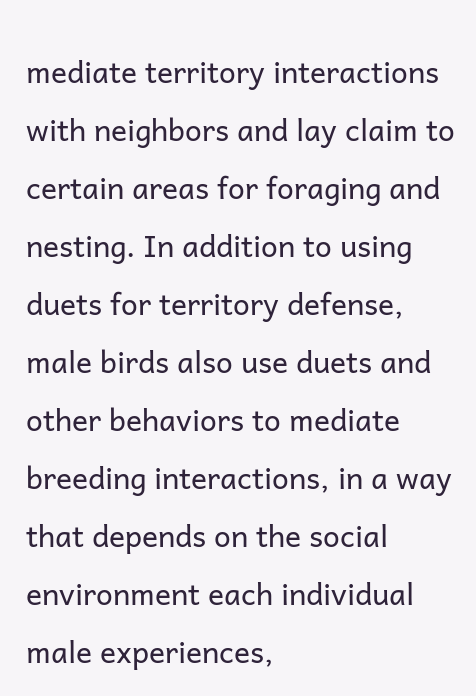mediate territory interactions with neighbors and lay claim to certain areas for foraging and nesting. In addition to using duets for territory defense, male birds also use duets and other behaviors to mediate breeding interactions, in a way that depends on the social environment each individual male experiences,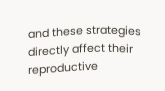and these strategies directly affect their reproductive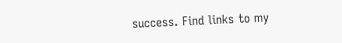success. Find links to my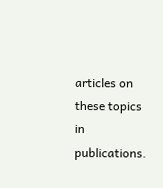articles on these topics in publications.